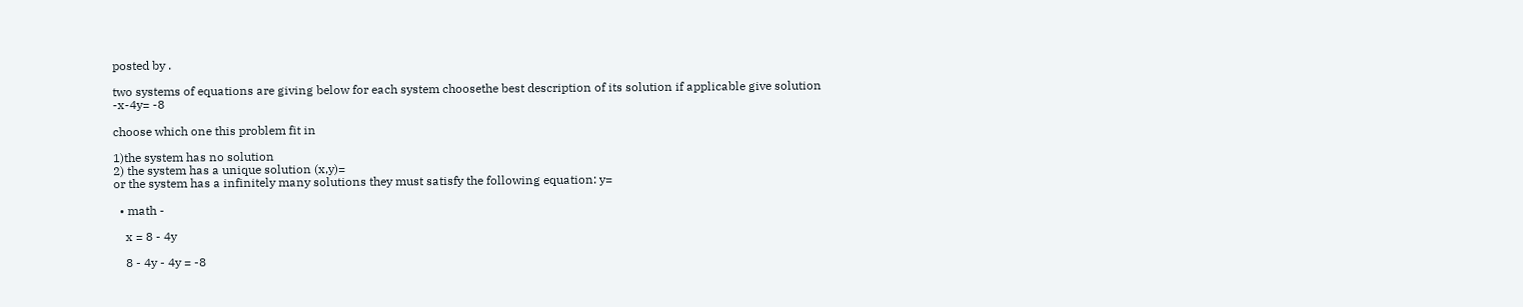posted by .

two systems of equations are giving below for each system choosethe best description of its solution if applicable give solution
-x-4y= -8

choose which one this problem fit in

1)the system has no solution
2) the system has a unique solution (x,y)=
or the system has a infinitely many solutions they must satisfy the following equation: y=

  • math -

    x = 8 - 4y

    8 - 4y - 4y = -8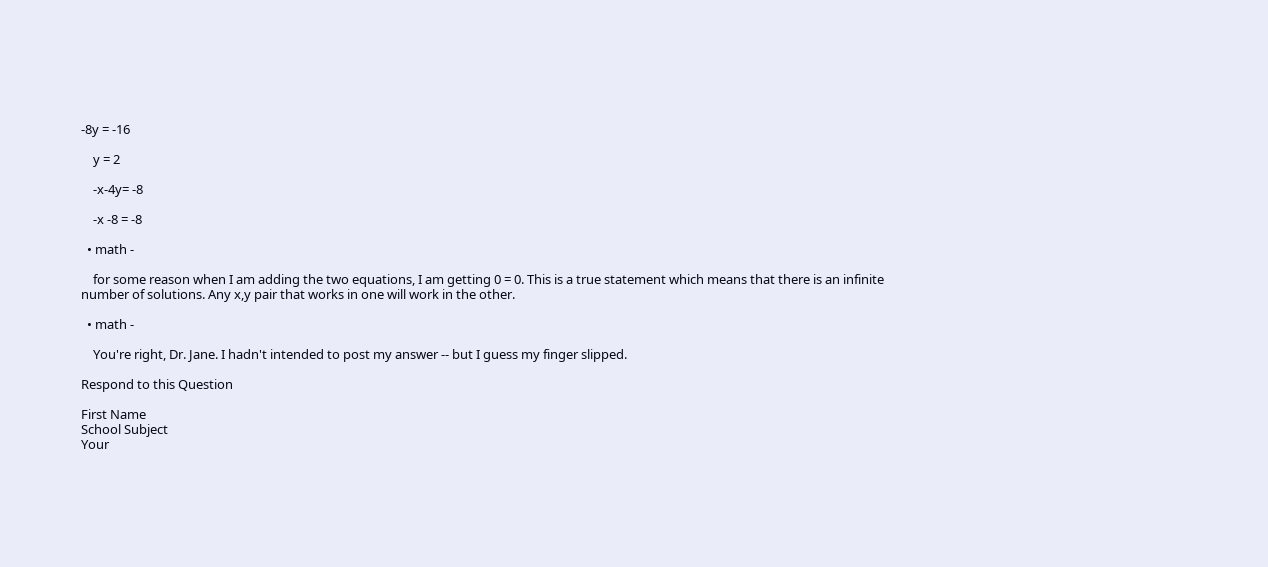-8y = -16

    y = 2

    -x-4y= -8

    -x -8 = -8

  • math -

    for some reason when I am adding the two equations, I am getting 0 = 0. This is a true statement which means that there is an infinite number of solutions. Any x,y pair that works in one will work in the other.

  • math -

    You're right, Dr. Jane. I hadn't intended to post my answer -- but I guess my finger slipped.

Respond to this Question

First Name
School Subject
Your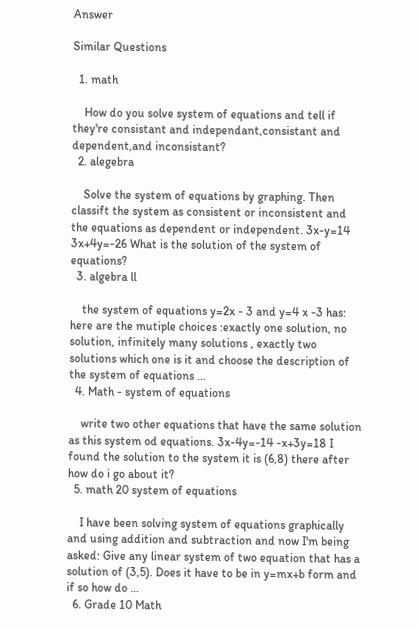Answer

Similar Questions

  1. math

    How do you solve system of equations and tell if they're consistant and independant,consistant and dependent,and inconsistant?
  2. alegebra

    Solve the system of equations by graphing. Then classift the system as consistent or inconsistent and the equations as dependent or independent. 3x-y=14 3x+4y=-26 What is the solution of the system of equations?
  3. algebra ll

    the system of equations y=2x - 3 and y=4 x -3 has: here are the mutiple choices :exactly one solution, no solution, infinitely many solutions , exactly two solutions which one is it and choose the description of the system of equations …
  4. Math - system of equations

    write two other equations that have the same solution as this system od equations. 3x-4y=-14 -x+3y=18 I found the solution to the system it is (6,8) there after how do i go about it?
  5. math 20 system of equations

    I have been solving system of equations graphically and using addition and subtraction and now I'm being asked: Give any linear system of two equation that has a solution of (3,5). Does it have to be in y=mx+b form and if so how do …
  6. Grade 10 Math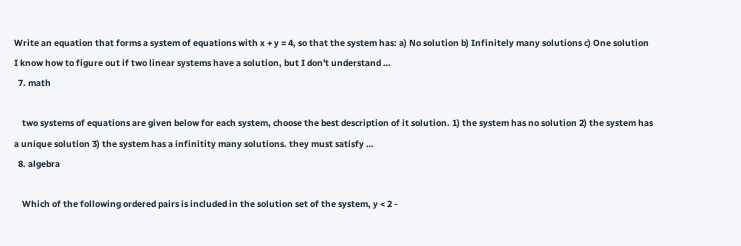Write an equation that forms a system of equations with x + y = 4, so that the system has: a) No solution b) Infinitely many solutions c) One solution I know how to figure out if two linear systems have a solution, but I don't understand …
  7. math

    two systems of equations are given below for each system, choose the best description of it solution. 1) the system has no solution 2) the system has a unique solution 3) the system has a infinitity many solutions. they must satisfy …
  8. algebra

    Which of the following ordered pairs is included in the solution set of the system, y < 2 -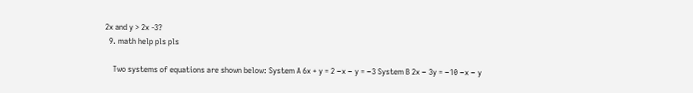2x and y > 2x -3?
  9. math help pls pls

    Two systems of equations are shown below: System A 6x + y = 2 −x − y = −3 System B 2x − 3y = −10 −x − y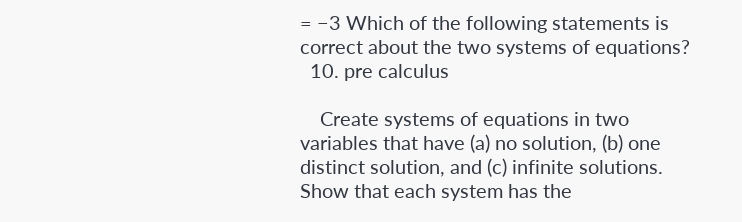= −3 Which of the following statements is correct about the two systems of equations?
  10. pre calculus

    Create systems of equations in two variables that have (a) no solution, (b) one distinct solution, and (c) infinite solutions. Show that each system has the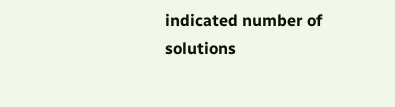indicated number of solutions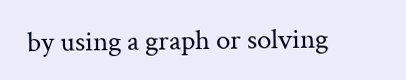by using a graph or solving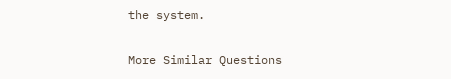the system.

More Similar Questions